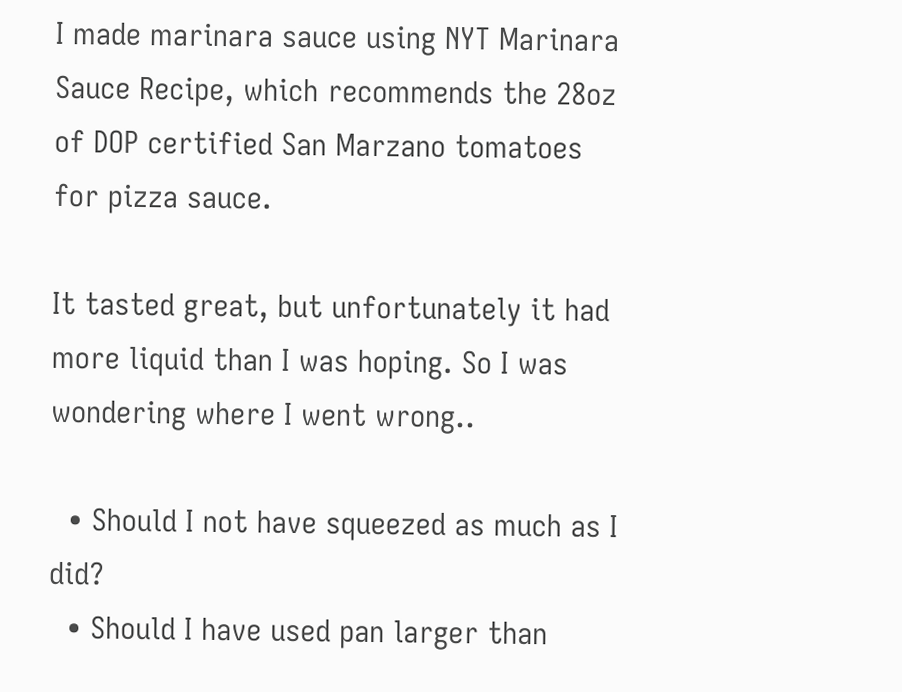I made marinara sauce using NYT Marinara Sauce Recipe, which recommends the 28oz of DOP certified San Marzano tomatoes for pizza sauce.

It tasted great, but unfortunately it had more liquid than I was hoping. So I was wondering where I went wrong..

  • Should I not have squeezed as much as I did?
  • Should I have used pan larger than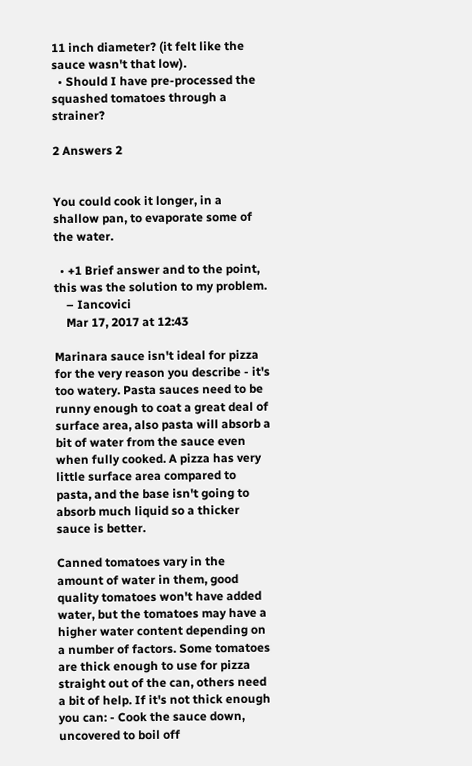11 inch diameter? (it felt like the sauce wasn't that low).
  • Should I have pre-processed the squashed tomatoes through a strainer?

2 Answers 2


You could cook it longer, in a shallow pan, to evaporate some of the water.

  • +1 Brief answer and to the point, this was the solution to my problem.
    – Iancovici
    Mar 17, 2017 at 12:43

Marinara sauce isn't ideal for pizza for the very reason you describe - it's too watery. Pasta sauces need to be runny enough to coat a great deal of surface area, also pasta will absorb a bit of water from the sauce even when fully cooked. A pizza has very little surface area compared to pasta, and the base isn't going to absorb much liquid so a thicker sauce is better.

Canned tomatoes vary in the amount of water in them, good quality tomatoes won't have added water, but the tomatoes may have a higher water content depending on a number of factors. Some tomatoes are thick enough to use for pizza straight out of the can, others need a bit of help. If it's not thick enough you can: - Cook the sauce down, uncovered to boil off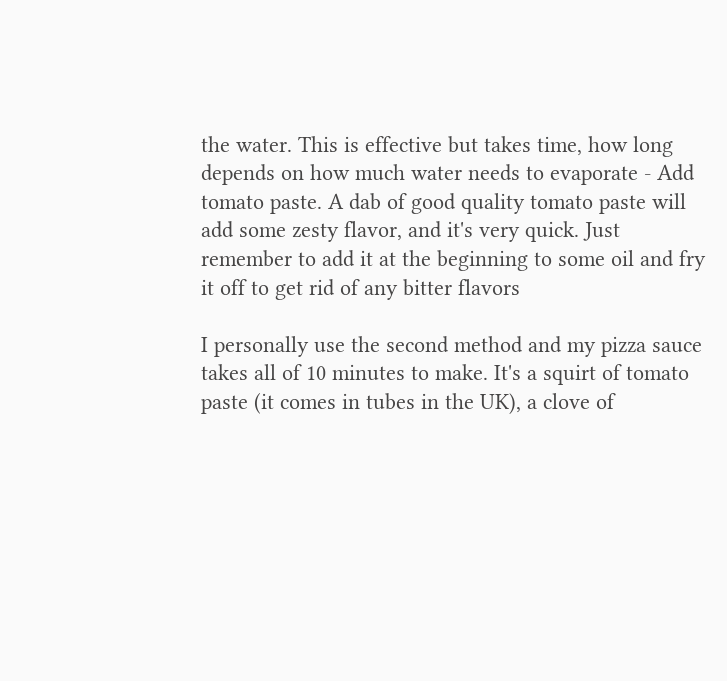the water. This is effective but takes time, how long depends on how much water needs to evaporate - Add tomato paste. A dab of good quality tomato paste will add some zesty flavor, and it's very quick. Just remember to add it at the beginning to some oil and fry it off to get rid of any bitter flavors

I personally use the second method and my pizza sauce takes all of 10 minutes to make. It's a squirt of tomato paste (it comes in tubes in the UK), a clove of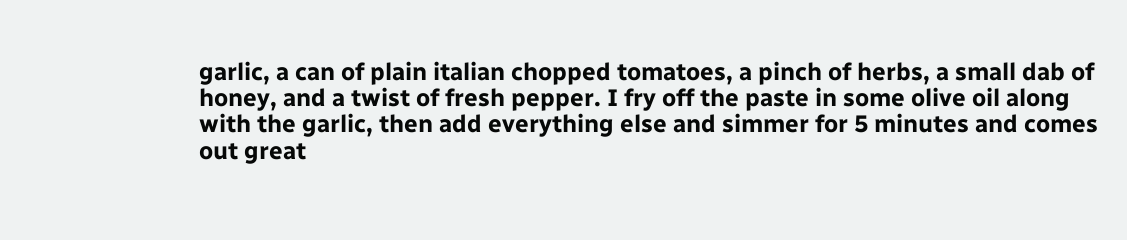garlic, a can of plain italian chopped tomatoes, a pinch of herbs, a small dab of honey, and a twist of fresh pepper. I fry off the paste in some olive oil along with the garlic, then add everything else and simmer for 5 minutes and comes out great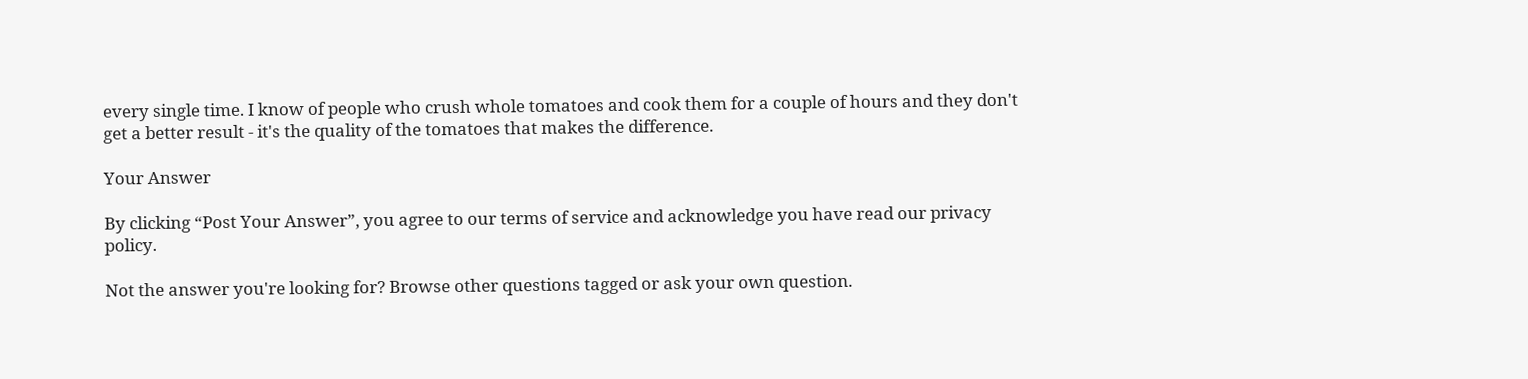every single time. I know of people who crush whole tomatoes and cook them for a couple of hours and they don't get a better result - it's the quality of the tomatoes that makes the difference.

Your Answer

By clicking “Post Your Answer”, you agree to our terms of service and acknowledge you have read our privacy policy.

Not the answer you're looking for? Browse other questions tagged or ask your own question.